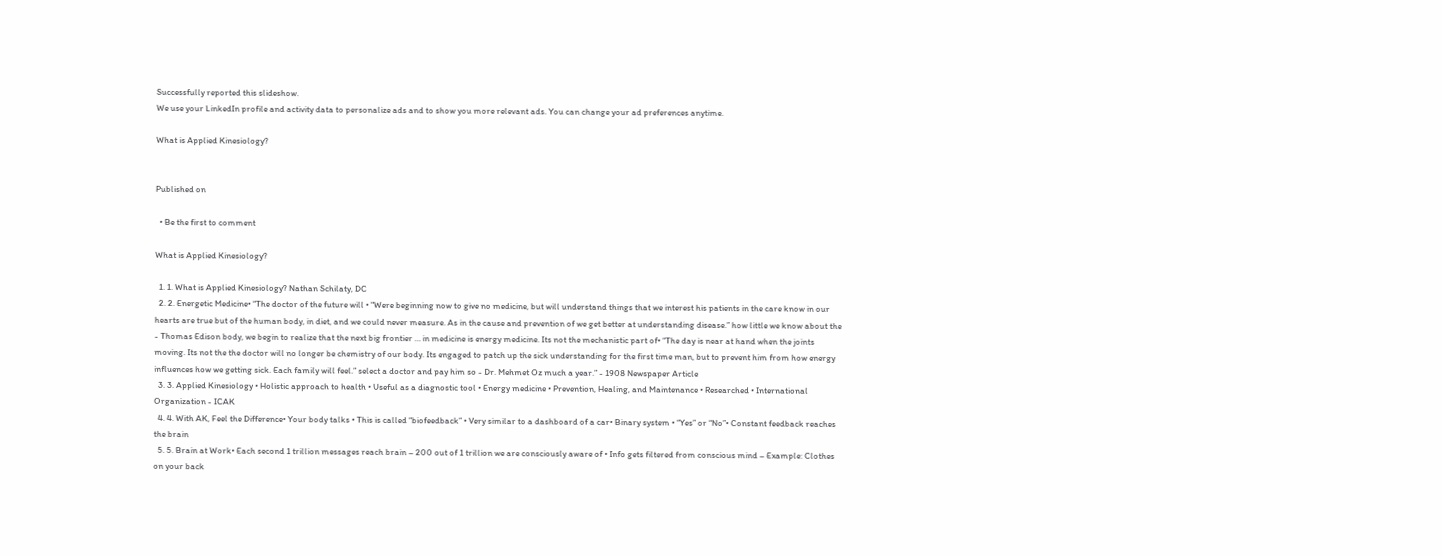Successfully reported this slideshow.
We use your LinkedIn profile and activity data to personalize ads and to show you more relevant ads. You can change your ad preferences anytime.

What is Applied Kinesiology?


Published on

  • Be the first to comment

What is Applied Kinesiology?

  1. 1. What is Applied Kinesiology? Nathan Schilaty, DC
  2. 2. Energetic Medicine• “The doctor of the future will • "Were beginning now to give no medicine, but will understand things that we interest his patients in the care know in our hearts are true but of the human body, in diet, and we could never measure. As in the cause and prevention of we get better at understanding disease.” how little we know about the - Thomas Edison body, we begin to realize that the next big frontier … in medicine is energy medicine. Its not the mechanistic part of• “The day is near at hand when the joints moving. Its not the the doctor will no longer be chemistry of our body. Its engaged to patch up the sick understanding for the first time man, but to prevent him from how energy influences how we getting sick. Each family will feel.” select a doctor and pay him so - Dr. Mehmet Oz much a year.” - 1908 Newspaper Article
  3. 3. Applied Kinesiology • Holistic approach to health • Useful as a diagnostic tool • Energy medicine • Prevention, Healing, and Maintenance • Researched • International Organization - ICAK
  4. 4. With AK, Feel the Difference• Your body talks • This is called “biofeedback” • Very similar to a dashboard of a car• Binary system • “Yes” or “No”• Constant feedback reaches the brain
  5. 5. Brain at Work• Each second 1 trillion messages reach brain – 200 out of 1 trillion we are consciously aware of • Info gets filtered from conscious mind – Example: Clothes on your back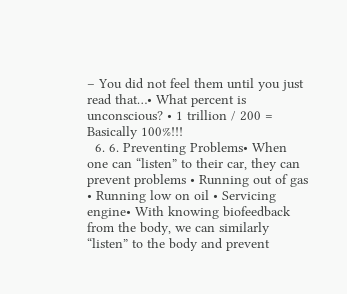– You did not feel them until you just read that…• What percent is unconscious? • 1 trillion / 200 = Basically 100%!!!
  6. 6. Preventing Problems• When one can “listen” to their car, they can prevent problems • Running out of gas • Running low on oil • Servicing engine• With knowing biofeedback from the body, we can similarly “listen” to the body and prevent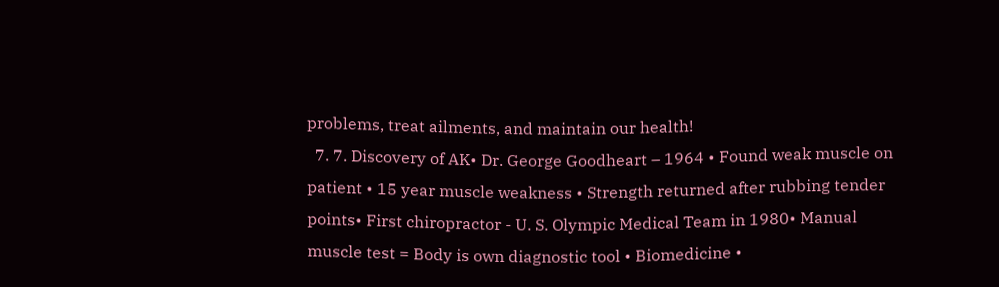problems, treat ailments, and maintain our health!
  7. 7. Discovery of AK• Dr. George Goodheart – 1964 • Found weak muscle on patient • 15 year muscle weakness • Strength returned after rubbing tender points• First chiropractor - U. S. Olympic Medical Team in 1980• Manual muscle test = Body is own diagnostic tool • Biomedicine •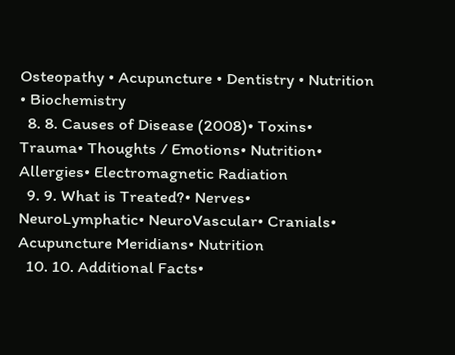Osteopathy • Acupuncture • Dentistry • Nutrition • Biochemistry
  8. 8. Causes of Disease (2008)• Toxins• Trauma• Thoughts / Emotions• Nutrition• Allergies• Electromagnetic Radiation
  9. 9. What is Treated?• Nerves• NeuroLymphatic• NeuroVascular• Cranials• Acupuncture Meridians• Nutrition
  10. 10. Additional Facts•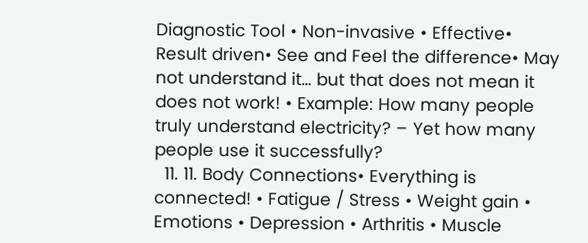Diagnostic Tool • Non-invasive • Effective• Result driven• See and Feel the difference• May not understand it… but that does not mean it does not work! • Example: How many people truly understand electricity? – Yet how many people use it successfully?
  11. 11. Body Connections• Everything is connected! • Fatigue / Stress • Weight gain • Emotions • Depression • Arthritis • Muscle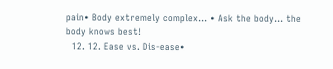pain• Body extremely complex… • Ask the body... the body knows best!
  12. 12. Ease vs. Dis-ease•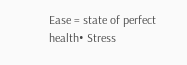Ease = state of perfect health• Stress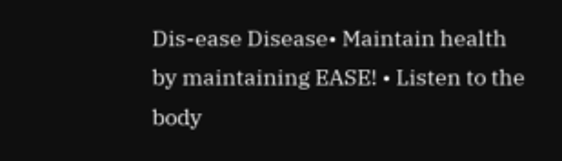Dis-ease Disease• Maintain health by maintaining EASE! • Listen to the body